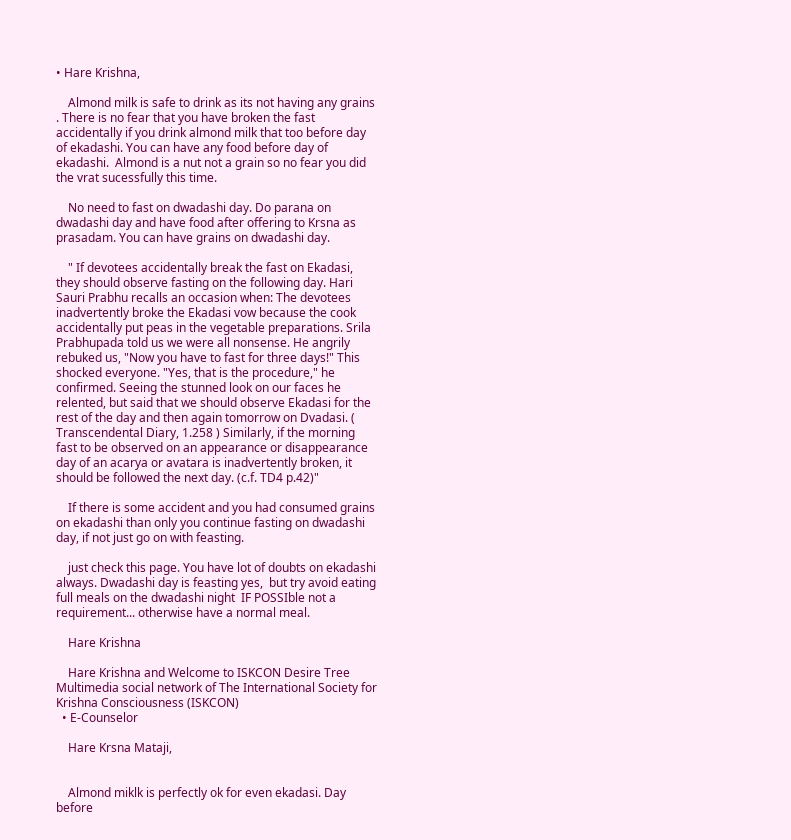• Hare Krishna,

    Almond milk is safe to drink as its not having any grains . There is no fear that you have broken the fast accidentally if you drink almond milk that too before day of ekadashi. You can have any food before day of ekadashi.  Almond is a nut not a grain so no fear you did the vrat sucessfully this time.

    No need to fast on dwadashi day. Do parana on dwadashi day and have food after offering to Krsna as prasadam. You can have grains on dwadashi day.

    " If devotees accidentally break the fast on Ekadasi, they should observe fasting on the following day. Hari Sauri Prabhu recalls an occasion when: The devotees inadvertently broke the Ekadasi vow because the cook accidentally put peas in the vegetable preparations. Srila Prabhupada told us we were all nonsense. He angrily rebuked us, "Now you have to fast for three days!" This shocked everyone. "Yes, that is the procedure," he confirmed. Seeing the stunned look on our faces he relented, but said that we should observe Ekadasi for the rest of the day and then again tomorrow on Dvadasi. ( Transcendental Diary, 1.258 ) Similarly, if the morning fast to be observed on an appearance or disappearance day of an acarya or avatara is inadvertently broken, it should be followed the next day. (c.f. TD4 p.42)"

    If there is some accident and you had consumed grains on ekadashi than only you continue fasting on dwadashi day, if not just go on with feasting.

    just check this page. You have lot of doubts on ekadashi always. Dwadashi day is feasting yes,  but try avoid eating full meals on the dwadashi night  IF POSSIble not a requirement... otherwise have a normal meal.

    Hare Krishna

    Hare Krishna and Welcome to ISKCON Desire Tree Multimedia social network of The International Society for Krishna Consciousness (ISKCON)
  • E-Counselor

    Hare Krsna Mataji,


    Almond miklk is perfectly ok for even ekadasi. Day before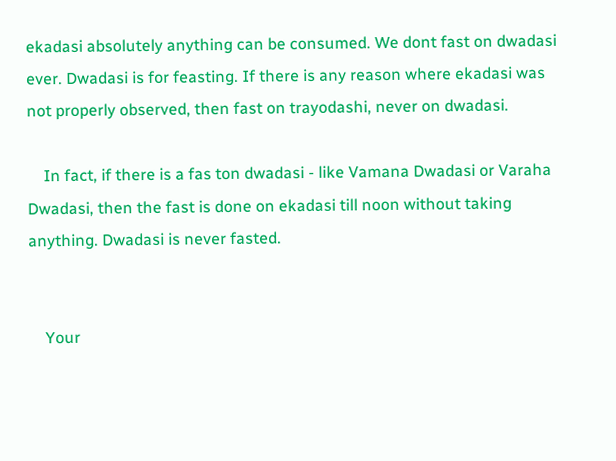ekadasi absolutely anything can be consumed. We dont fast on dwadasi ever. Dwadasi is for feasting. If there is any reason where ekadasi was not properly observed, then fast on trayodashi, never on dwadasi.

    In fact, if there is a fas ton dwadasi - like Vamana Dwadasi or Varaha Dwadasi, then the fast is done on ekadasi till noon without taking anything. Dwadasi is never fasted.


    Your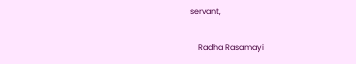servant,

    Radha Rasamayi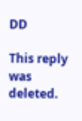DD

This reply was deleted.